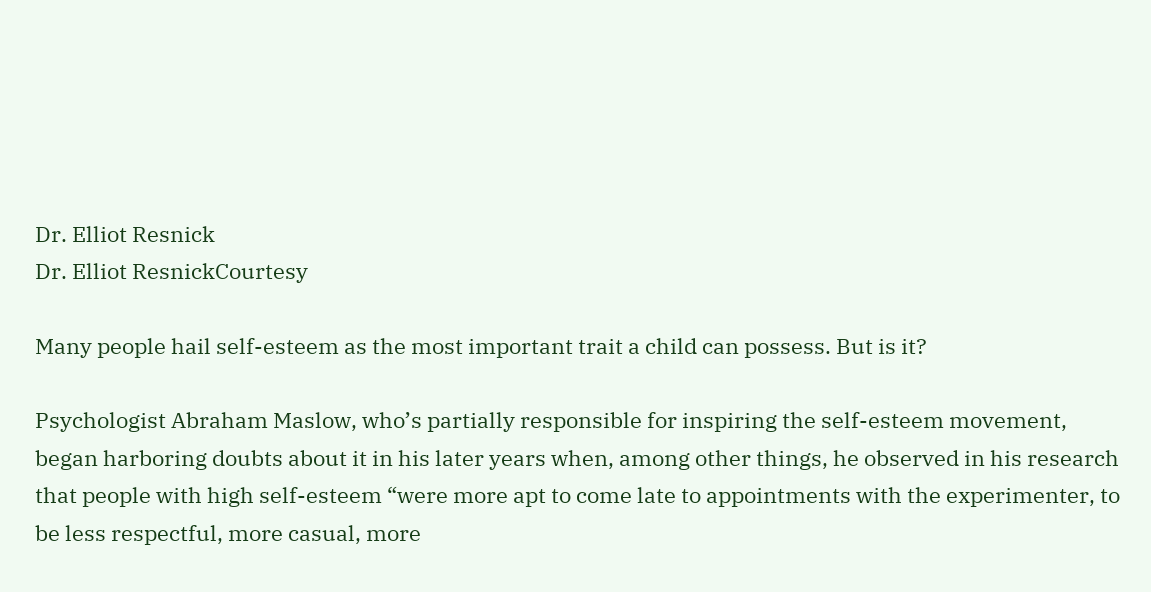Dr. Elliot Resnick
Dr. Elliot ResnickCourtesy

Many people hail self-esteem as the most important trait a child can possess. But is it?

Psychologist Abraham Maslow, who’s partially responsible for inspiring the self-esteem movement, began harboring doubts about it in his later years when, among other things, he observed in his research that people with high self-esteem “were more apt to come late to appointments with the experimenter, to be less respectful, more casual, more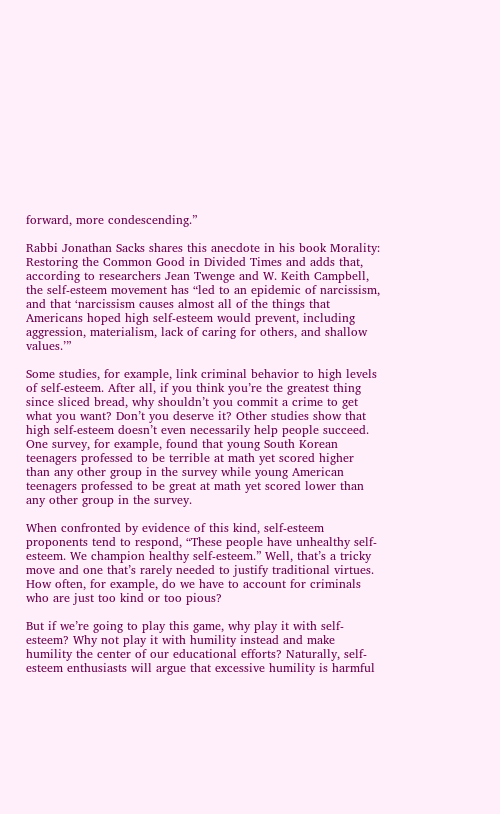forward, more condescending.”

Rabbi Jonathan Sacks shares this anecdote in his book Morality: Restoring the Common Good in Divided Times and adds that, according to researchers Jean Twenge and W. Keith Campbell, the self-esteem movement has “led to an epidemic of narcissism, and that ‘narcissism causes almost all of the things that Americans hoped high self-esteem would prevent, including aggression, materialism, lack of caring for others, and shallow values.’”

Some studies, for example, link criminal behavior to high levels of self-esteem. After all, if you think you’re the greatest thing since sliced bread, why shouldn’t you commit a crime to get what you want? Don’t you deserve it? Other studies show that high self-esteem doesn’t even necessarily help people succeed. One survey, for example, found that young South Korean teenagers professed to be terrible at math yet scored higher than any other group in the survey while young American teenagers professed to be great at math yet scored lower than any other group in the survey.

When confronted by evidence of this kind, self-esteem proponents tend to respond, “These people have unhealthy self-esteem. We champion healthy self-esteem.” Well, that’s a tricky move and one that’s rarely needed to justify traditional virtues. How often, for example, do we have to account for criminals who are just too kind or too pious?

But if we’re going to play this game, why play it with self-esteem? Why not play it with humility instead and make humility the center of our educational efforts? Naturally, self-esteem enthusiasts will argue that excessive humility is harmful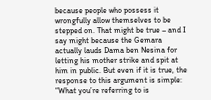because people who possess it wrongfully allow themselves to be stepped on. That might be true – and I say might because the Gemara actually lauds Dama ben Nesina for letting his mother strike and spit at him in public. But even if it is true, the response to this argument is simple: “What you’re referring to is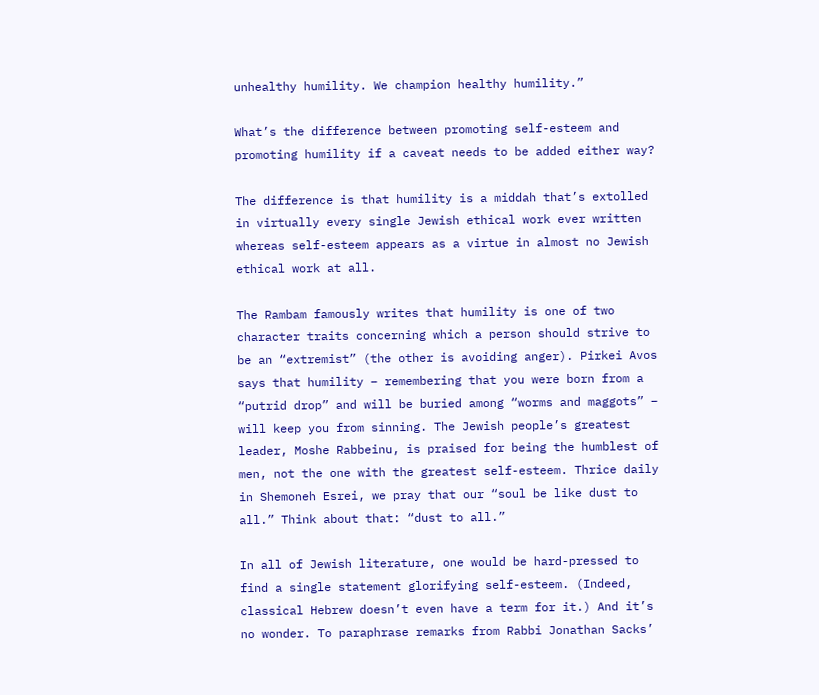unhealthy humility. We champion healthy humility.”

What’s the difference between promoting self-esteem and promoting humility if a caveat needs to be added either way?

The difference is that humility is a middah that’s extolled in virtually every single Jewish ethical work ever written whereas self-esteem appears as a virtue in almost no Jewish ethical work at all.

The Rambam famously writes that humility is one of two character traits concerning which a person should strive to be an “extremist” (the other is avoiding anger). Pirkei Avos says that humility – remembering that you were born from a “putrid drop” and will be buried among “worms and maggots” – will keep you from sinning. The Jewish people’s greatest leader, Moshe Rabbeinu, is praised for being the humblest of men, not the one with the greatest self-esteem. Thrice daily in Shemoneh Esrei, we pray that our “soul be like dust to all.” Think about that: “dust to all.”

In all of Jewish literature, one would be hard-pressed to find a single statement glorifying self-esteem. (Indeed, classical Hebrew doesn’t even have a term for it.) And it’s no wonder. To paraphrase remarks from Rabbi Jonathan Sacks’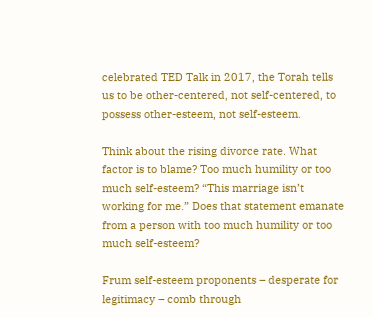celebrated TED Talk in 2017, the Torah tells us to be other-centered, not self-centered, to possess other-esteem, not self-esteem.

Think about the rising divorce rate. What factor is to blame? Too much humility or too much self-esteem? “This marriage isn’t working for me.” Does that statement emanate from a person with too much humility or too much self-esteem?

Frum self-esteem proponents – desperate for legitimacy – comb through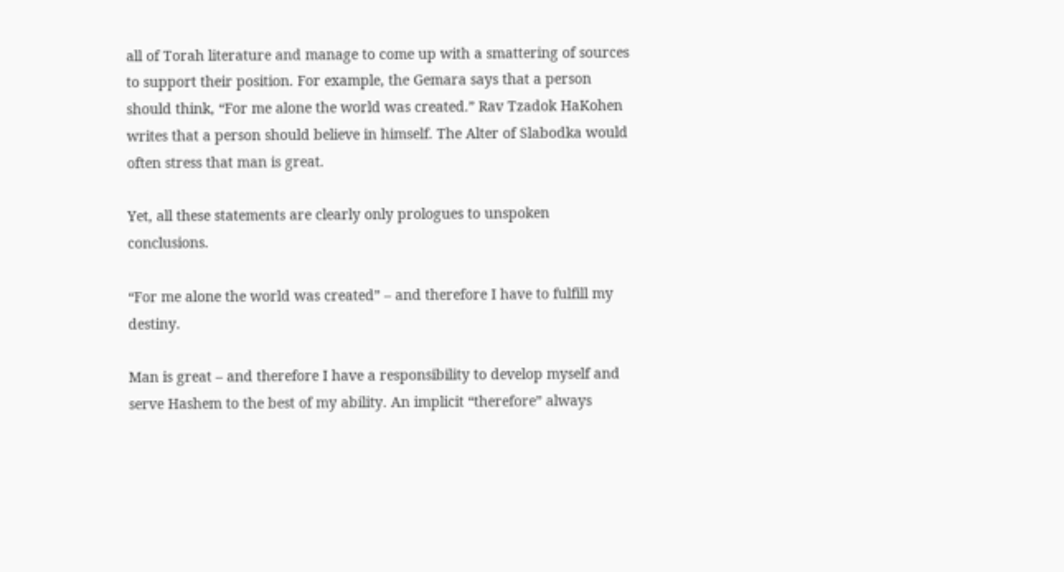all of Torah literature and manage to come up with a smattering of sources to support their position. For example, the Gemara says that a person should think, “For me alone the world was created.” Rav Tzadok HaKohen writes that a person should believe in himself. The Alter of Slabodka would often stress that man is great.

Yet, all these statements are clearly only prologues to unspoken conclusions.

“For me alone the world was created” – and therefore I have to fulfill my destiny.

Man is great – and therefore I have a responsibility to develop myself and serve Hashem to the best of my ability. An implicit “therefore” always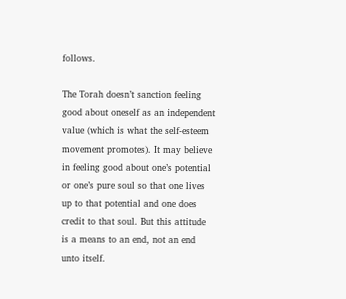follows.

The Torah doesn’t sanction feeling good about oneself as an independent value (which is what the self-esteem movement promotes). It may believe in feeling good about one’s potential or one’s pure soul so that one lives up to that potential and one does credit to that soul. But this attitude is a means to an end, not an end unto itself.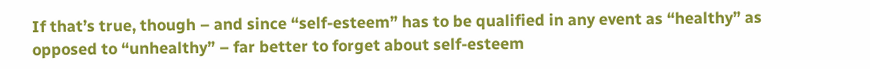If that’s true, though – and since “self-esteem” has to be qualified in any event as “healthy” as opposed to “unhealthy” – far better to forget about self-esteem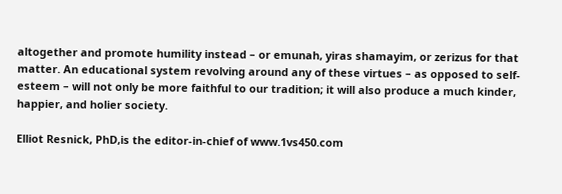altogether and promote humility instead – or emunah, yiras shamayim, or zerizus for that matter. An educational system revolving around any of these virtues – as opposed to self-esteem – will not only be more faithful to our tradition; it will also produce a much kinder, happier, and holier society.

Elliot Resnick, PhD,is the editor-in-chief of www.1vs450.com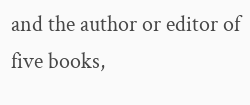and the author or editor of five books,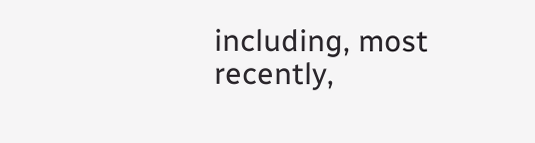including, most recently,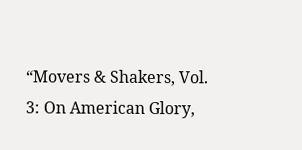“Movers & Shakers, Vol. 3: On American Glory,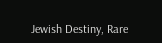Jewish Destiny, Rare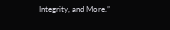Integrity, and More.”